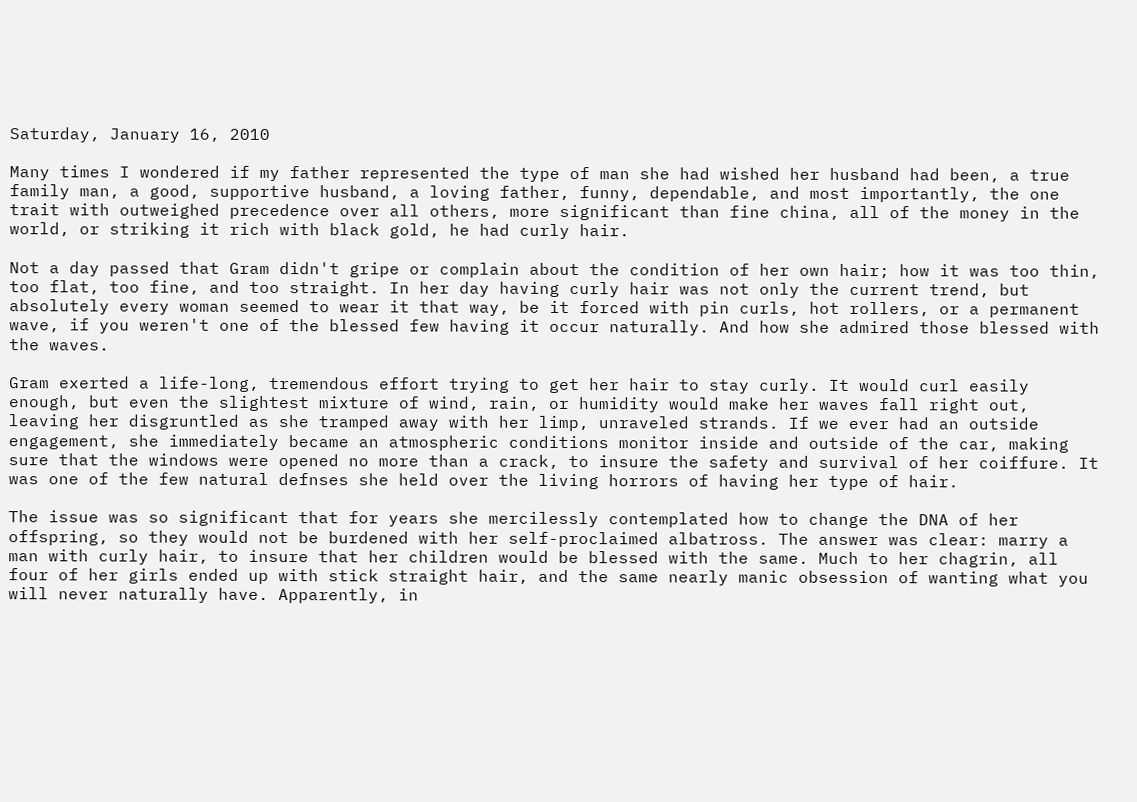Saturday, January 16, 2010

Many times I wondered if my father represented the type of man she had wished her husband had been, a true family man, a good, supportive husband, a loving father, funny, dependable, and most importantly, the one trait with outweighed precedence over all others, more significant than fine china, all of the money in the world, or striking it rich with black gold, he had curly hair.

Not a day passed that Gram didn't gripe or complain about the condition of her own hair; how it was too thin, too flat, too fine, and too straight. In her day having curly hair was not only the current trend, but absolutely every woman seemed to wear it that way, be it forced with pin curls, hot rollers, or a permanent wave, if you weren't one of the blessed few having it occur naturally. And how she admired those blessed with the waves.

Gram exerted a life-long, tremendous effort trying to get her hair to stay curly. It would curl easily enough, but even the slightest mixture of wind, rain, or humidity would make her waves fall right out, leaving her disgruntled as she tramped away with her limp, unraveled strands. If we ever had an outside engagement, she immediately became an atmospheric conditions monitor inside and outside of the car, making sure that the windows were opened no more than a crack, to insure the safety and survival of her coiffure. It was one of the few natural defnses she held over the living horrors of having her type of hair.

The issue was so significant that for years she mercilessly contemplated how to change the DNA of her offspring, so they would not be burdened with her self-proclaimed albatross. The answer was clear: marry a man with curly hair, to insure that her children would be blessed with the same. Much to her chagrin, all four of her girls ended up with stick straight hair, and the same nearly manic obsession of wanting what you will never naturally have. Apparently, in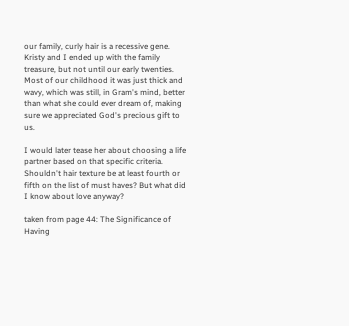our family, curly hair is a recessive gene. Kristy and I ended up with the family treasure, but not until our early twenties. Most of our childhood it was just thick and wavy, which was still, in Gram's mind, better than what she could ever dream of, making sure we appreciated God's precious gift to us.

I would later tease her about choosing a life partner based on that specific criteria. Shouldn't hair texture be at least fourth or fifth on the list of must haves? But what did I know about love anyway?

taken from page 44: The Significance of Having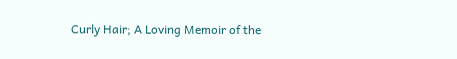Curly Hair; A Loving Memoir of the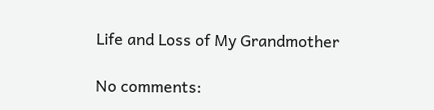Life and Loss of My Grandmother

No comments: